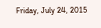Friday, July 24, 2015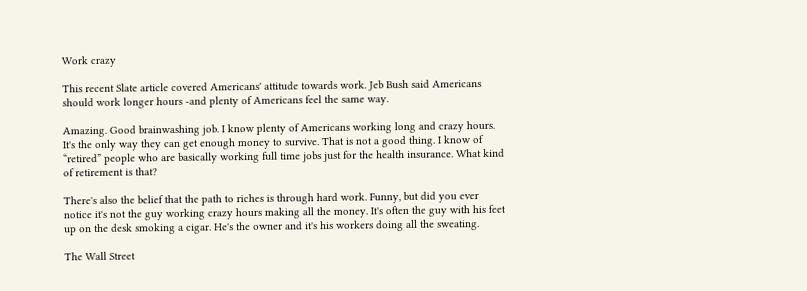Work crazy

This recent Slate article covered Americans' attitude towards work. Jeb Bush said Americans should work longer hours -and plenty of Americans feel the same way.

Amazing. Good brainwashing job. I know plenty of Americans working long and crazy hours. It's the only way they can get enough money to survive. That is not a good thing. I know of “retired” people who are basically working full time jobs just for the health insurance. What kind of retirement is that?

There's also the belief that the path to riches is through hard work. Funny, but did you ever notice it's not the guy working crazy hours making all the money. It's often the guy with his feet up on the desk smoking a cigar. He's the owner and it's his workers doing all the sweating.

The Wall Street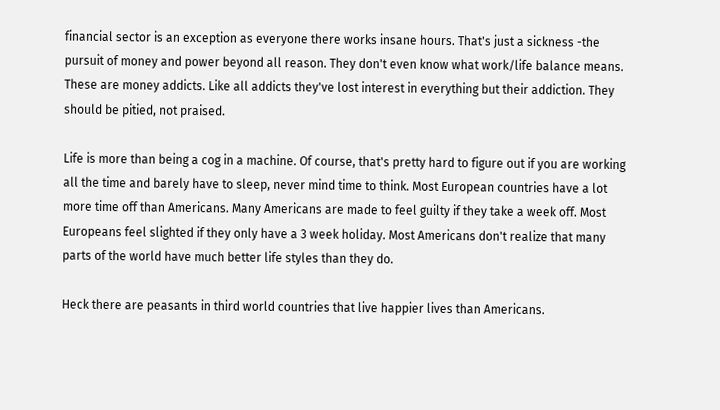financial sector is an exception as everyone there works insane hours. That's just a sickness -the pursuit of money and power beyond all reason. They don't even know what work/life balance means. These are money addicts. Like all addicts they've lost interest in everything but their addiction. They should be pitied, not praised.

Life is more than being a cog in a machine. Of course, that's pretty hard to figure out if you are working all the time and barely have to sleep, never mind time to think. Most European countries have a lot more time off than Americans. Many Americans are made to feel guilty if they take a week off. Most Europeans feel slighted if they only have a 3 week holiday. Most Americans don't realize that many parts of the world have much better life styles than they do.

Heck there are peasants in third world countries that live happier lives than Americans.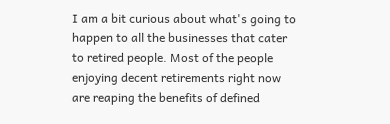I am a bit curious about what's going to happen to all the businesses that cater to retired people. Most of the people enjoying decent retirements right now are reaping the benefits of defined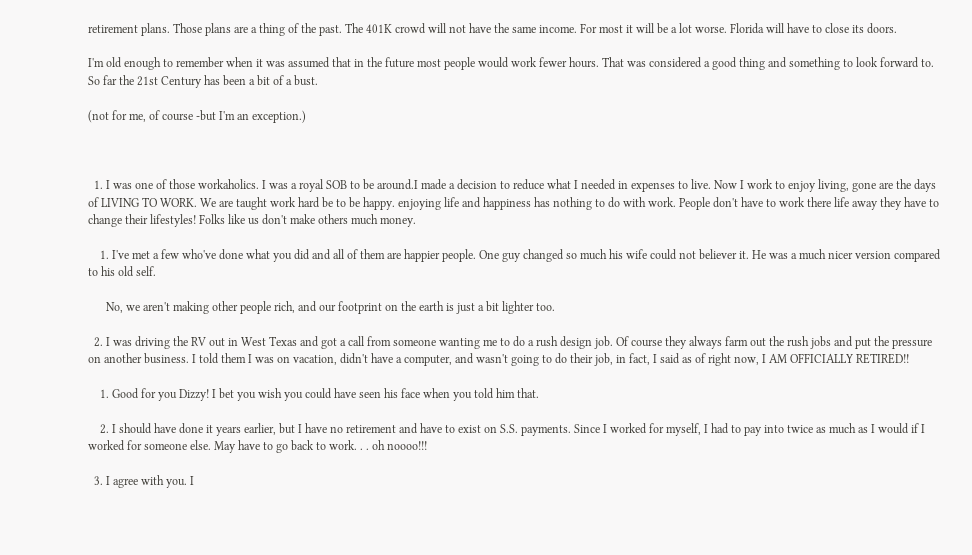retirement plans. Those plans are a thing of the past. The 401K crowd will not have the same income. For most it will be a lot worse. Florida will have to close its doors.

I'm old enough to remember when it was assumed that in the future most people would work fewer hours. That was considered a good thing and something to look forward to. So far the 21st Century has been a bit of a bust.

(not for me, of course -but I'm an exception.)



  1. I was one of those workaholics. I was a royal SOB to be around.I made a decision to reduce what I needed in expenses to live. Now I work to enjoy living, gone are the days of LIVING TO WORK. We are taught work hard be to be happy. enjoying life and happiness has nothing to do with work. People don't have to work there life away they have to change their lifestyles! Folks like us don't make others much money.

    1. I've met a few who've done what you did and all of them are happier people. One guy changed so much his wife could not believer it. He was a much nicer version compared to his old self.

      No, we aren't making other people rich, and our footprint on the earth is just a bit lighter too.

  2. I was driving the RV out in West Texas and got a call from someone wanting me to do a rush design job. Of course they always farm out the rush jobs and put the pressure on another business. I told them I was on vacation, didn't have a computer, and wasn't going to do their job, in fact, I said as of right now, I AM OFFICIALLY RETIRED!!

    1. Good for you Dizzy! I bet you wish you could have seen his face when you told him that.

    2. I should have done it years earlier, but I have no retirement and have to exist on S.S. payments. Since I worked for myself, I had to pay into twice as much as I would if I worked for someone else. May have to go back to work. . . oh noooo!!!

  3. I agree with you. I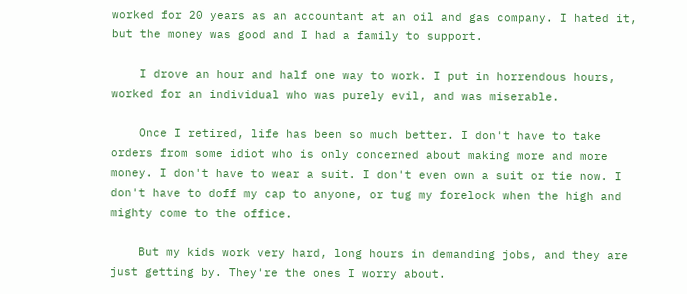worked for 20 years as an accountant at an oil and gas company. I hated it, but the money was good and I had a family to support.

    I drove an hour and half one way to work. I put in horrendous hours, worked for an individual who was purely evil, and was miserable.

    Once I retired, life has been so much better. I don't have to take orders from some idiot who is only concerned about making more and more money. I don't have to wear a suit. I don't even own a suit or tie now. I don't have to doff my cap to anyone, or tug my forelock when the high and mighty come to the office.

    But my kids work very hard, long hours in demanding jobs, and they are just getting by. They're the ones I worry about.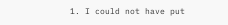1. I could not have put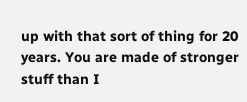up with that sort of thing for 20 years. You are made of stronger stuff than I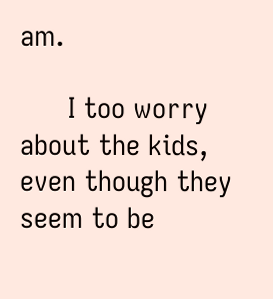am.

      I too worry about the kids, even though they seem to be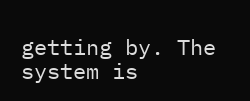getting by. The system is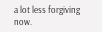a lot less forgiving now.